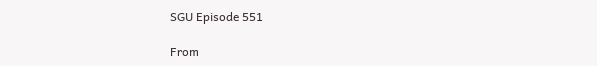SGU Episode 551

From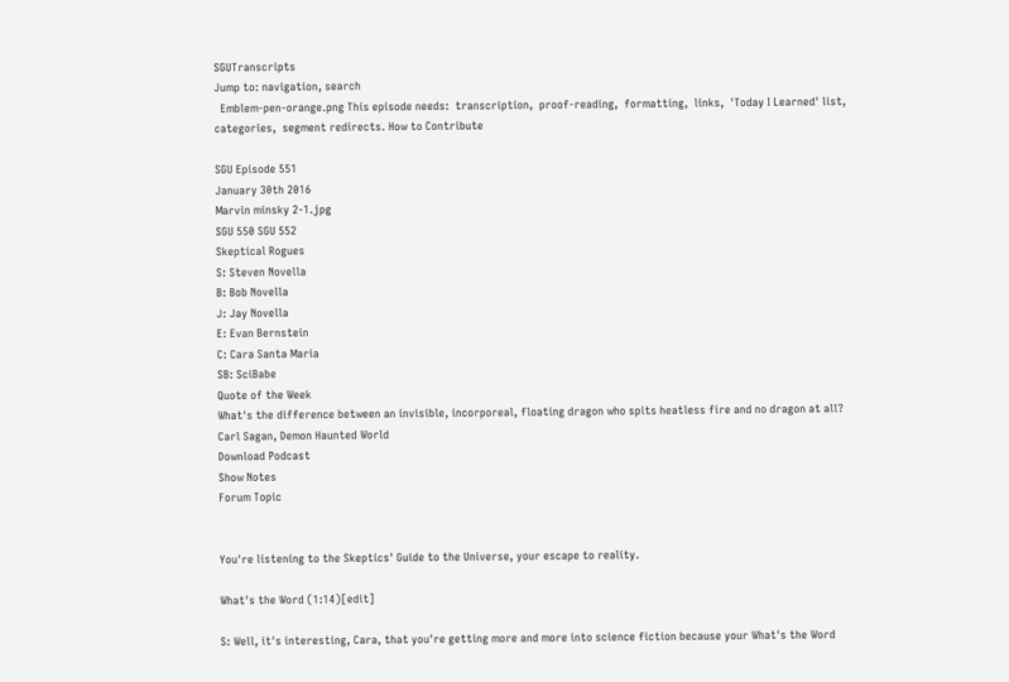SGUTranscripts
Jump to: navigation, search
  Emblem-pen-orange.png This episode needs:  transcription,  proof-reading,  formatting,  links,  'Today I Learned' list,  categories,  segment redirects. How to Contribute

SGU Episode 551
January 30th 2016
Marvin minsky 2-1.jpg
SGU 550 SGU 552
Skeptical Rogues
S: Steven Novella
B: Bob Novella
J: Jay Novella
E: Evan Bernstein
C: Cara Santa Maria
SB: SciBabe
Quote of the Week
What's the difference between an invisible, incorporeal, floating dragon who spits heatless fire and no dragon at all?
Carl Sagan, Demon Haunted World
Download Podcast
Show Notes
Forum Topic


You're listening to the Skeptics' Guide to the Universe, your escape to reality.

What's the Word (1:14)[edit]

S: Well, it's interesting, Cara, that you're getting more and more into science fiction because your What's the Word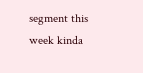segment this week kinda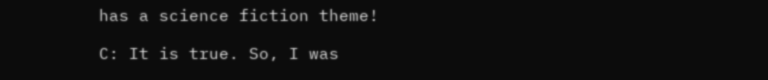has a science fiction theme!

C: It is true. So, I was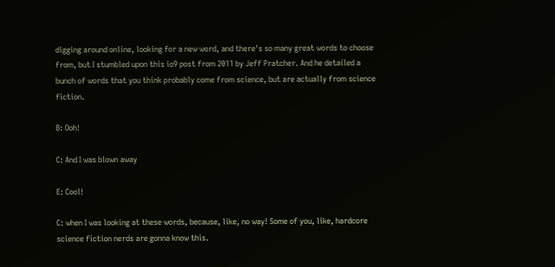digging around online, looking for a new word, and there's so many great words to choose from, but I stumbled upon this io9 post from 2011 by Jeff Pratcher. And he detailed a bunch of words that you think probably come from science, but are actually from science fiction.

B: Ooh!

C: And I was blown away

E: Cool!

C: when I was looking at these words, because, like, no way! Some of you, like, hardcore science fiction nerds are gonna know this.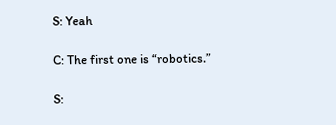S: Yeah

C: The first one is “robotics.”

S: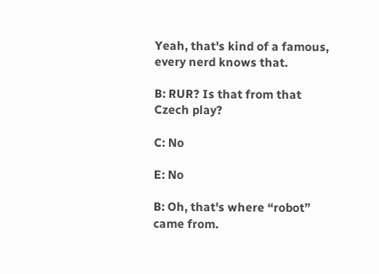Yeah, that's kind of a famous, every nerd knows that.

B: RUR? Is that from that Czech play?

C: No

E: No

B: Oh, that's where “robot” came from.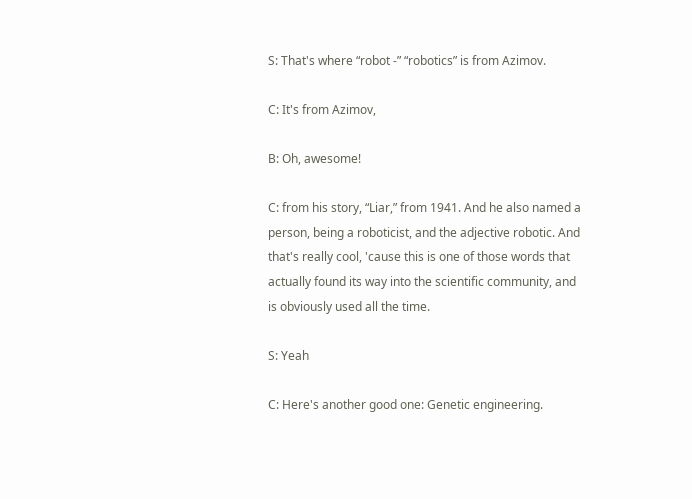S: That's where “robot -” “robotics” is from Azimov.

C: It's from Azimov,

B: Oh, awesome!

C: from his story, “Liar,” from 1941. And he also named a person, being a roboticist, and the adjective robotic. And that's really cool, 'cause this is one of those words that actually found its way into the scientific community, and is obviously used all the time.

S: Yeah

C: Here's another good one: Genetic engineering.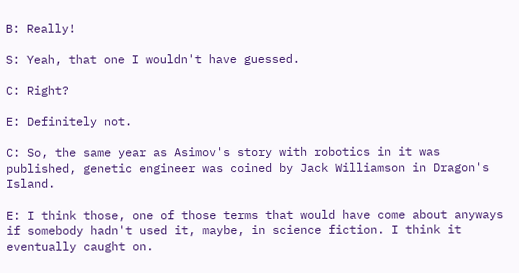B: Really!

S: Yeah, that one I wouldn't have guessed.

C: Right?

E: Definitely not.

C: So, the same year as Asimov's story with robotics in it was published, genetic engineer was coined by Jack Williamson in Dragon's Island.

E: I think those, one of those terms that would have come about anyways if somebody hadn't used it, maybe, in science fiction. I think it eventually caught on.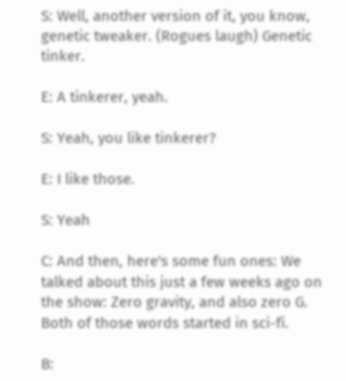S: Well, another version of it, you know, genetic tweaker. (Rogues laugh) Genetic tinker.

E: A tinkerer, yeah.

S: Yeah, you like tinkerer?

E: I like those.

S: Yeah

C: And then, here's some fun ones: We talked about this just a few weeks ago on the show: Zero gravity, and also zero G. Both of those words started in sci-fi.

B: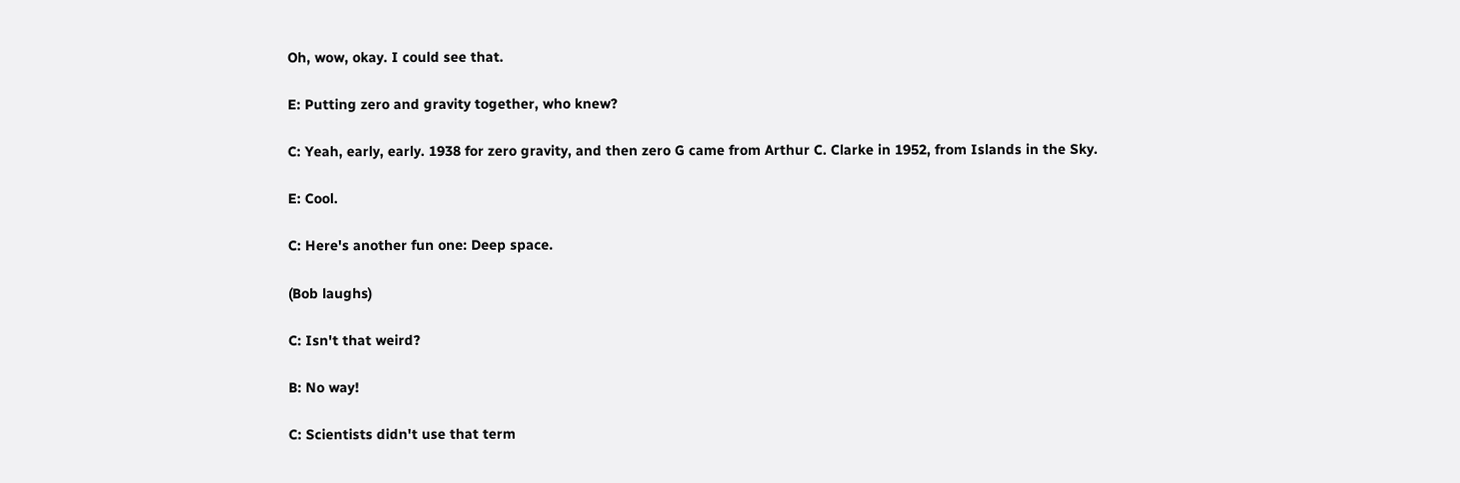Oh, wow, okay. I could see that.

E: Putting zero and gravity together, who knew?

C: Yeah, early, early. 1938 for zero gravity, and then zero G came from Arthur C. Clarke in 1952, from Islands in the Sky.

E: Cool.

C: Here's another fun one: Deep space.

(Bob laughs)

C: Isn't that weird?

B: No way!

C: Scientists didn't use that term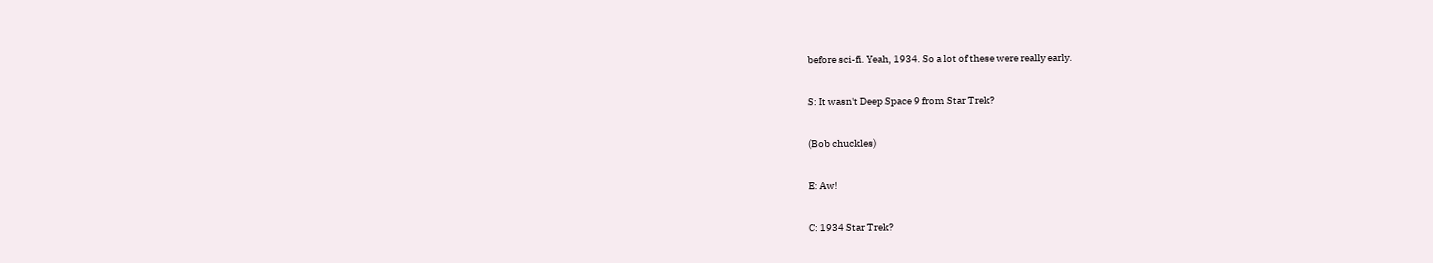before sci-fi. Yeah, 1934. So a lot of these were really early.

S: It wasn't Deep Space 9 from Star Trek?

(Bob chuckles)

E: Aw!

C: 1934 Star Trek?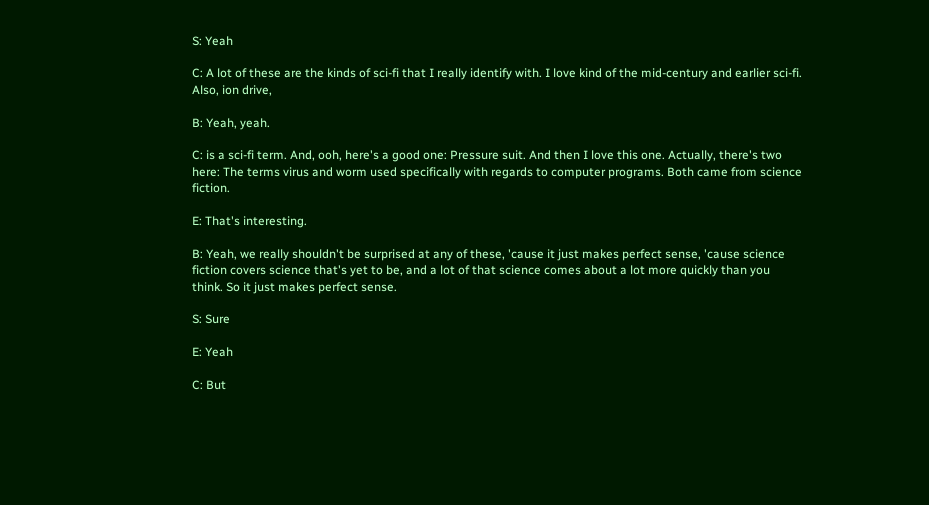S: Yeah

C: A lot of these are the kinds of sci-fi that I really identify with. I love kind of the mid-century and earlier sci-fi. Also, ion drive,

B: Yeah, yeah.

C: is a sci-fi term. And, ooh, here's a good one: Pressure suit. And then I love this one. Actually, there's two here: The terms virus and worm used specifically with regards to computer programs. Both came from science fiction.

E: That's interesting.

B: Yeah, we really shouldn't be surprised at any of these, 'cause it just makes perfect sense, 'cause science fiction covers science that's yet to be, and a lot of that science comes about a lot more quickly than you think. So it just makes perfect sense.

S: Sure

E: Yeah

C: But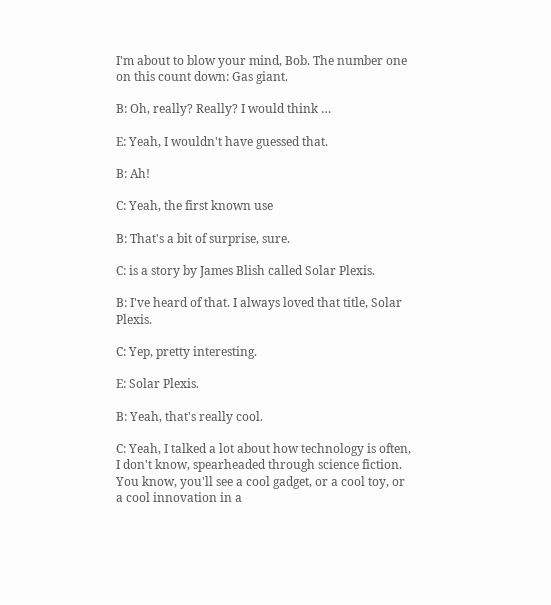I'm about to blow your mind, Bob. The number one on this count down: Gas giant.

B: Oh, really? Really? I would think …

E: Yeah, I wouldn't have guessed that.

B: Ah!

C: Yeah, the first known use

B: That's a bit of surprise, sure.

C: is a story by James Blish called Solar Plexis.

B: I've heard of that. I always loved that title, Solar Plexis.

C: Yep, pretty interesting.

E: Solar Plexis.

B: Yeah, that's really cool.

C: Yeah, I talked a lot about how technology is often, I don't know, spearheaded through science fiction. You know, you'll see a cool gadget, or a cool toy, or a cool innovation in a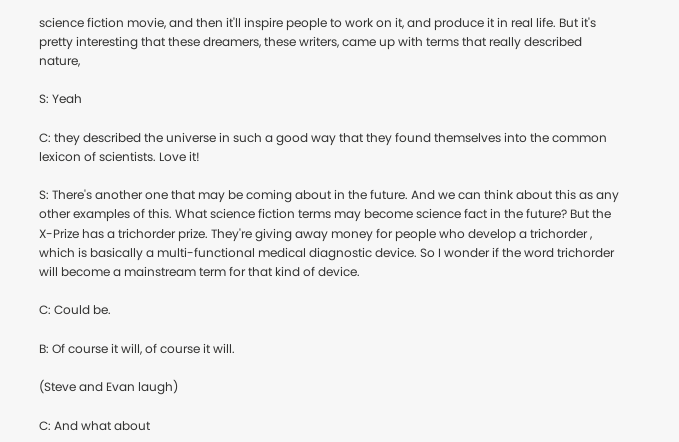science fiction movie, and then it'll inspire people to work on it, and produce it in real life. But it's pretty interesting that these dreamers, these writers, came up with terms that really described nature,

S: Yeah

C: they described the universe in such a good way that they found themselves into the common lexicon of scientists. Love it!

S: There's another one that may be coming about in the future. And we can think about this as any other examples of this. What science fiction terms may become science fact in the future? But the X-Prize has a trichorder prize. They're giving away money for people who develop a trichorder , which is basically a multi-functional medical diagnostic device. So I wonder if the word trichorder will become a mainstream term for that kind of device.

C: Could be.

B: Of course it will, of course it will.

(Steve and Evan laugh)

C: And what about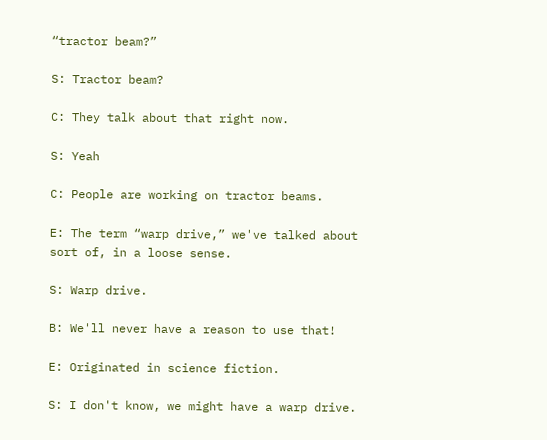“tractor beam?”

S: Tractor beam?

C: They talk about that right now.

S: Yeah

C: People are working on tractor beams.

E: The term “warp drive,” we've talked about sort of, in a loose sense.

S: Warp drive.

B: We'll never have a reason to use that!

E: Originated in science fiction.

S: I don't know, we might have a warp drive.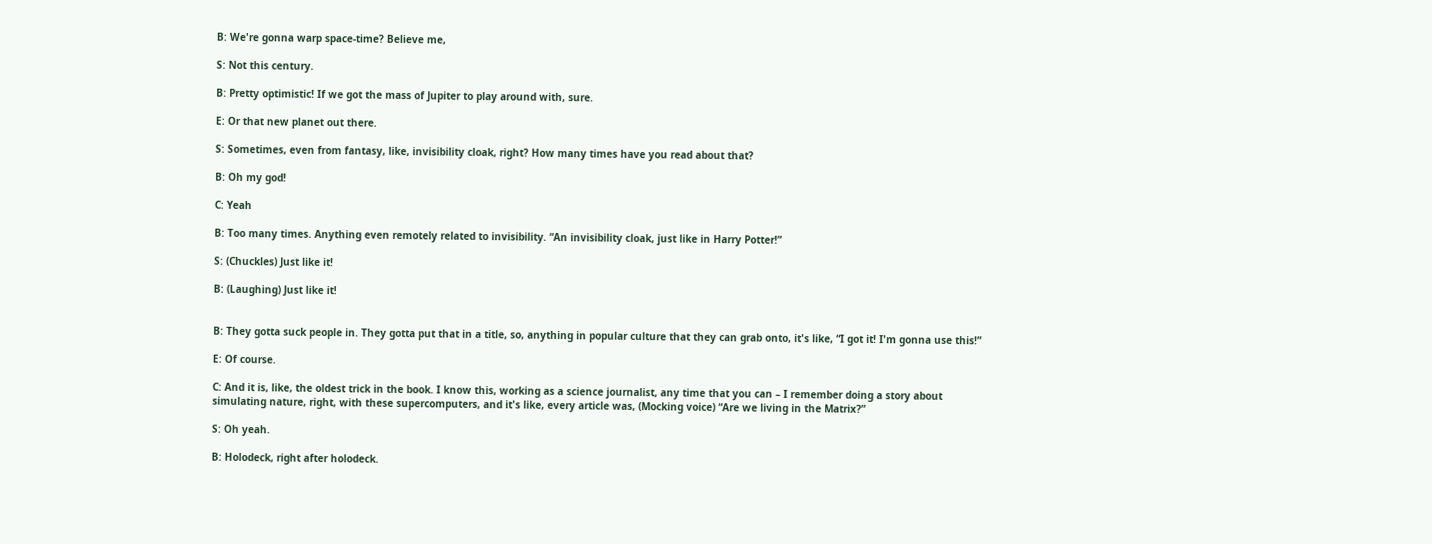B: We're gonna warp space-time? Believe me,

S: Not this century.

B: Pretty optimistic! If we got the mass of Jupiter to play around with, sure.

E: Or that new planet out there.

S: Sometimes, even from fantasy, like, invisibility cloak, right? How many times have you read about that?

B: Oh my god!

C: Yeah

B: Too many times. Anything even remotely related to invisibility. “An invisibility cloak, just like in Harry Potter!”

S: (Chuckles) Just like it!

B: (Laughing) Just like it!


B: They gotta suck people in. They gotta put that in a title, so, anything in popular culture that they can grab onto, it's like, “I got it! I'm gonna use this!”

E: Of course.

C: And it is, like, the oldest trick in the book. I know this, working as a science journalist, any time that you can – I remember doing a story about simulating nature, right, with these supercomputers, and it's like, every article was, (Mocking voice) “Are we living in the Matrix?”

S: Oh yeah.

B: Holodeck, right after holodeck.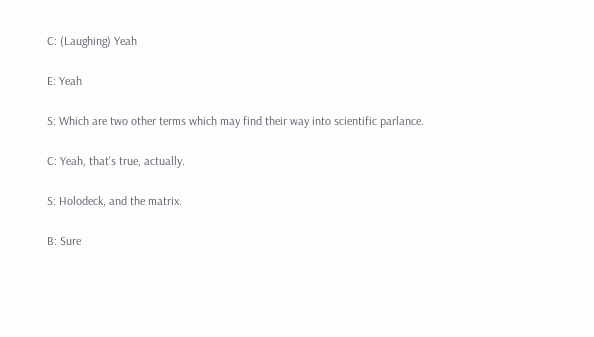C: (Laughing) Yeah

E: Yeah

S: Which are two other terms which may find their way into scientific parlance.

C: Yeah, that's true, actually.

S: Holodeck, and the matrix.

B: Sure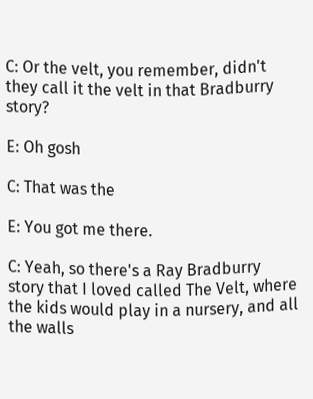C: Or the velt, you remember, didn't they call it the velt in that Bradburry story?

E: Oh gosh

C: That was the

E: You got me there.

C: Yeah, so there's a Ray Bradburry story that I loved called The Velt, where the kids would play in a nursery, and all the walls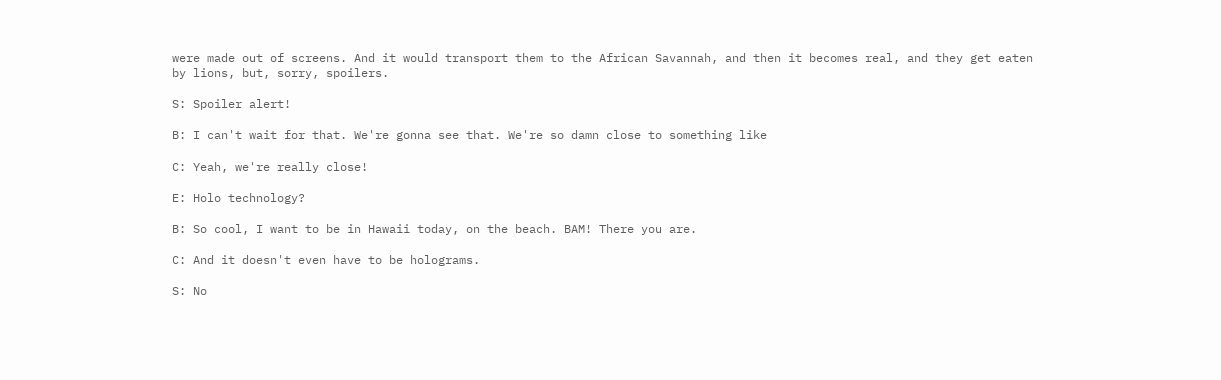were made out of screens. And it would transport them to the African Savannah, and then it becomes real, and they get eaten by lions, but, sorry, spoilers.

S: Spoiler alert!

B: I can't wait for that. We're gonna see that. We're so damn close to something like

C: Yeah, we're really close!

E: Holo technology?

B: So cool, I want to be in Hawaii today, on the beach. BAM! There you are.

C: And it doesn't even have to be holograms.

S: No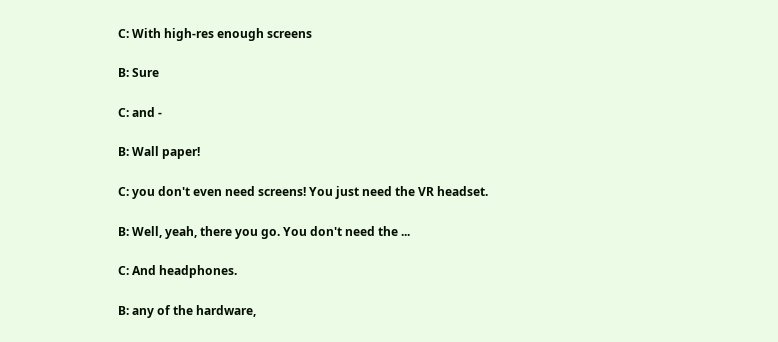C: With high-res enough screens

B: Sure

C: and -

B: Wall paper!

C: you don't even need screens! You just need the VR headset.

B: Well, yeah, there you go. You don't need the ...

C: And headphones.

B: any of the hardware,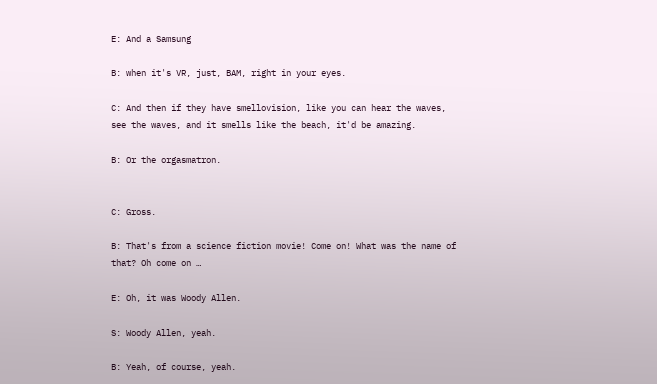E: And a Samsung

B: when it's VR, just, BAM, right in your eyes.

C: And then if they have smellovision, like you can hear the waves, see the waves, and it smells like the beach, it'd be amazing.

B: Or the orgasmatron.


C: Gross.

B: That's from a science fiction movie! Come on! What was the name of that? Oh come on …

E: Oh, it was Woody Allen.

S: Woody Allen, yeah.

B: Yeah, of course, yeah.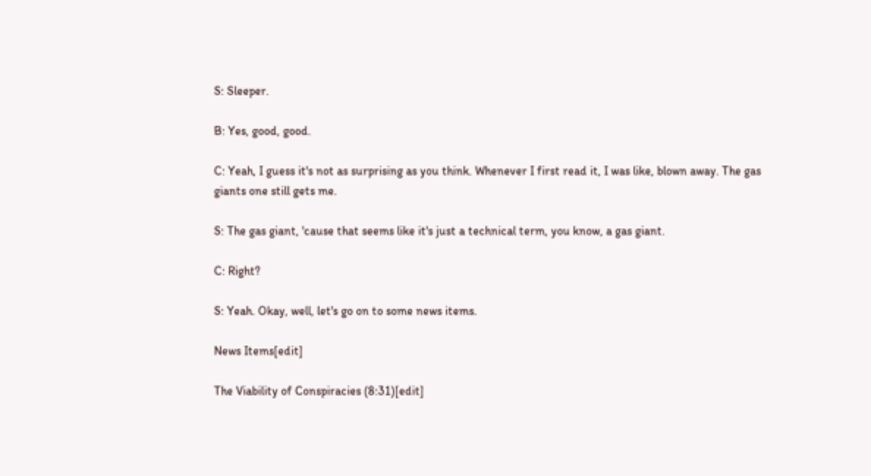S: Sleeper.

B: Yes, good, good.

C: Yeah, I guess it's not as surprising as you think. Whenever I first read it, I was like, blown away. The gas giants one still gets me.

S: The gas giant, 'cause that seems like it's just a technical term, you know, a gas giant.

C: Right?

S: Yeah. Okay, well, let's go on to some news items.

News Items[edit]

The Viability of Conspiracies (8:31)[edit]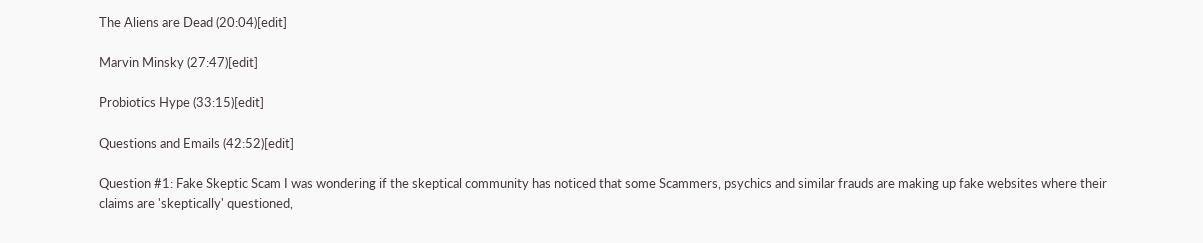The Aliens are Dead (20:04)[edit]

Marvin Minsky (27:47)[edit]

Probiotics Hype (33:15)[edit]

Questions and Emails (42:52)[edit]

Question #1: Fake Skeptic Scam I was wondering if the skeptical community has noticed that some Scammers, psychics and similar frauds are making up fake websites where their claims are 'skeptically' questioned,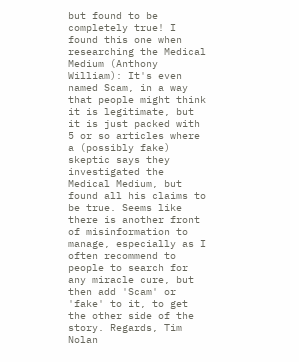but found to be completely true! I found this one when researching the Medical Medium (Anthony William): It's even named Scam, in a way that people might think it is legitimate, but it is just packed with 5 or so articles where a (possibly fake) skeptic says they investigated the Medical Medium, but found all his claims to be true. Seems like there is another front of misinformation to manage, especially as I often recommend to people to search for any miracle cure, but then add 'Scam' or 'fake' to it, to get the other side of the story. Regards, Tim Nolan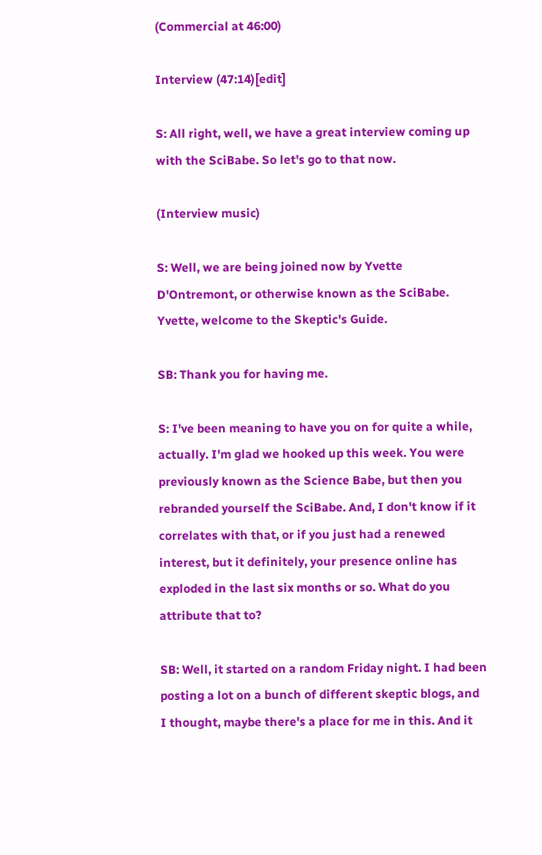(Commercial at 46:00)

Interview (47:14)[edit]

S: All right, well, we have a great interview coming up with the SciBabe. So let's go to that now.

(Interview music)

S: Well, we are being joined now by Yvette D'Ontremont, or otherwise known as the SciBabe. Yvette, welcome to the Skeptic's Guide.

SB: Thank you for having me.

S: I've been meaning to have you on for quite a while, actually. I'm glad we hooked up this week. You were previously known as the Science Babe, but then you rebranded yourself the SciBabe. And, I don't know if it correlates with that, or if you just had a renewed interest, but it definitely, your presence online has exploded in the last six months or so. What do you attribute that to?

SB: Well, it started on a random Friday night. I had been posting a lot on a bunch of different skeptic blogs, and I thought, maybe there's a place for me in this. And it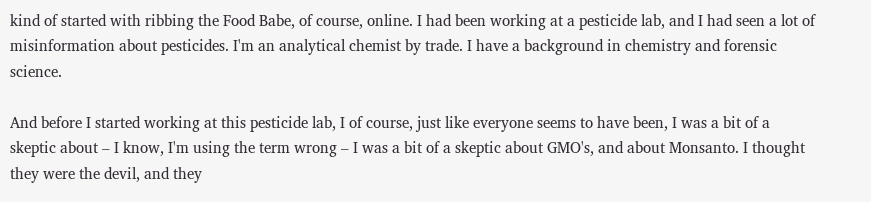kind of started with ribbing the Food Babe, of course, online. I had been working at a pesticide lab, and I had seen a lot of misinformation about pesticides. I'm an analytical chemist by trade. I have a background in chemistry and forensic science.

And before I started working at this pesticide lab, I of course, just like everyone seems to have been, I was a bit of a skeptic about – I know, I'm using the term wrong – I was a bit of a skeptic about GMO's, and about Monsanto. I thought they were the devil, and they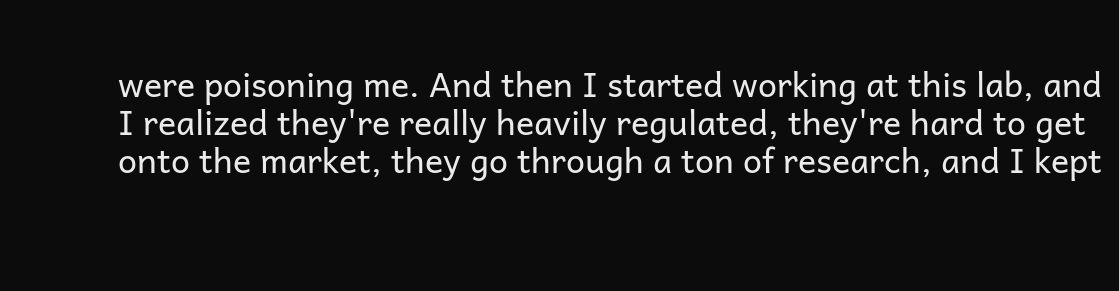were poisoning me. And then I started working at this lab, and I realized they're really heavily regulated, they're hard to get onto the market, they go through a ton of research, and I kept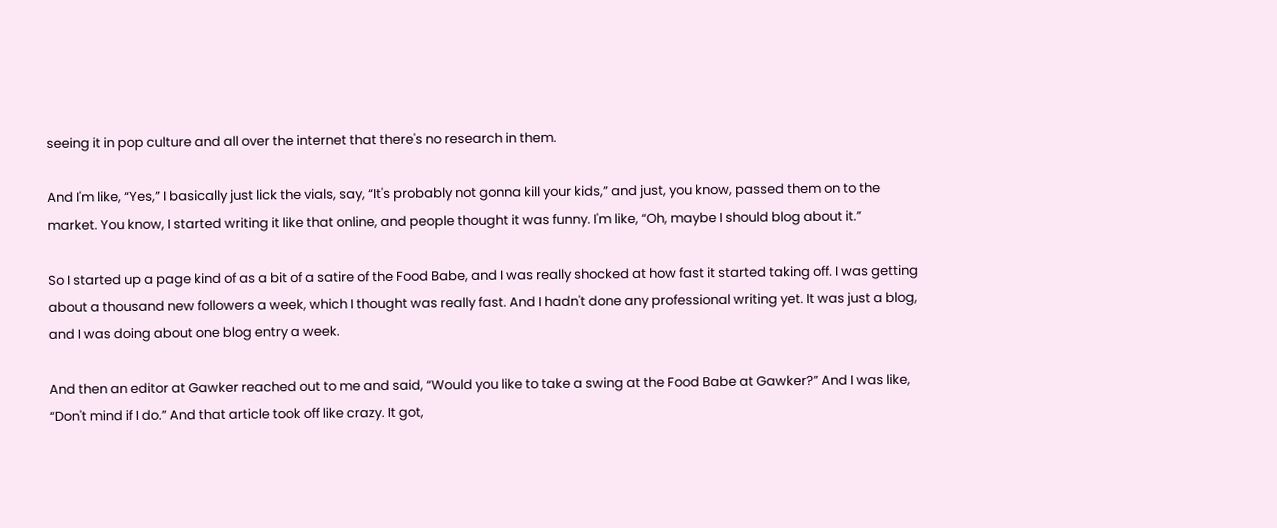seeing it in pop culture and all over the internet that there's no research in them.

And I'm like, “Yes,” I basically just lick the vials, say, “It's probably not gonna kill your kids,” and just, you know, passed them on to the market. You know, I started writing it like that online, and people thought it was funny. I'm like, “Oh, maybe I should blog about it.”

So I started up a page kind of as a bit of a satire of the Food Babe, and I was really shocked at how fast it started taking off. I was getting about a thousand new followers a week, which I thought was really fast. And I hadn't done any professional writing yet. It was just a blog, and I was doing about one blog entry a week.

And then an editor at Gawker reached out to me and said, “Would you like to take a swing at the Food Babe at Gawker?” And I was like, “Don't mind if I do.” And that article took off like crazy. It got,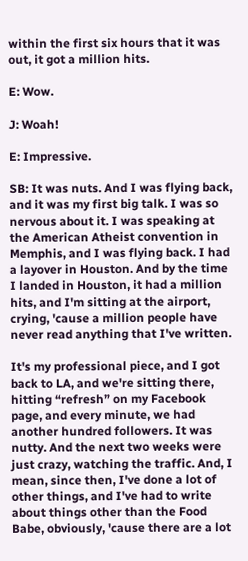within the first six hours that it was out, it got a million hits.

E: Wow.

J: Woah!

E: Impressive.

SB: It was nuts. And I was flying back, and it was my first big talk. I was so nervous about it. I was speaking at the American Atheist convention in Memphis, and I was flying back. I had a layover in Houston. And by the time I landed in Houston, it had a million hits, and I'm sitting at the airport, crying, 'cause a million people have never read anything that I've written.

It's my professional piece, and I got back to LA, and we're sitting there, hitting “refresh” on my Facebook page, and every minute, we had another hundred followers. It was nutty. And the next two weeks were just crazy, watching the traffic. And, I mean, since then, I've done a lot of other things, and I've had to write about things other than the Food Babe, obviously, 'cause there are a lot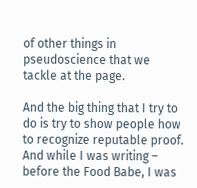of other things in pseudoscience that we tackle at the page.

And the big thing that I try to do is try to show people how to recognize reputable proof. And while I was writing – before the Food Babe, I was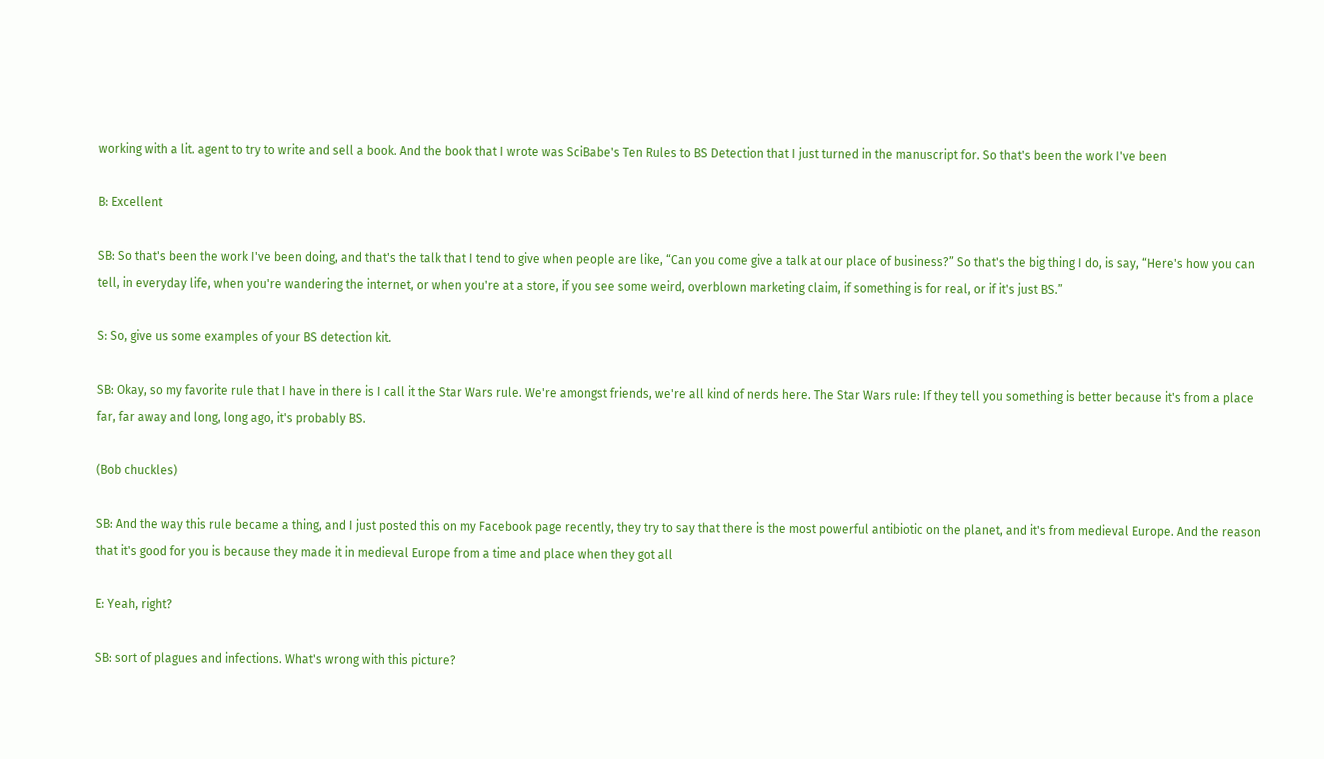working with a lit. agent to try to write and sell a book. And the book that I wrote was SciBabe's Ten Rules to BS Detection that I just turned in the manuscript for. So that's been the work I've been

B: Excellent

SB: So that's been the work I've been doing, and that's the talk that I tend to give when people are like, “Can you come give a talk at our place of business?” So that's the big thing I do, is say, “Here's how you can tell, in everyday life, when you're wandering the internet, or when you're at a store, if you see some weird, overblown marketing claim, if something is for real, or if it's just BS.”

S: So, give us some examples of your BS detection kit.

SB: Okay, so my favorite rule that I have in there is I call it the Star Wars rule. We're amongst friends, we're all kind of nerds here. The Star Wars rule: If they tell you something is better because it's from a place far, far away and long, long ago, it's probably BS.

(Bob chuckles)

SB: And the way this rule became a thing, and I just posted this on my Facebook page recently, they try to say that there is the most powerful antibiotic on the planet, and it's from medieval Europe. And the reason that it's good for you is because they made it in medieval Europe from a time and place when they got all

E: Yeah, right?

SB: sort of plagues and infections. What's wrong with this picture?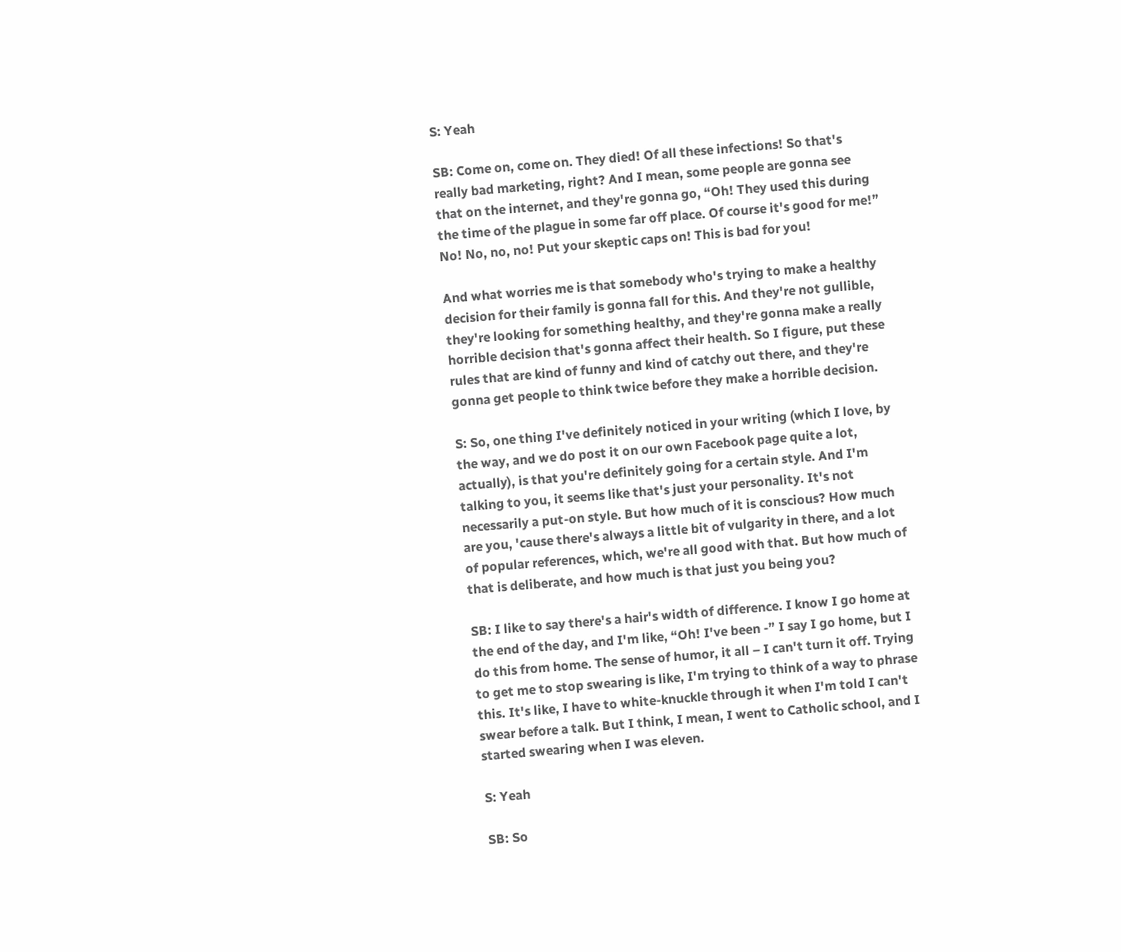S: Yeah

SB: Come on, come on. They died! Of all these infections! So that's really bad marketing, right? And I mean, some people are gonna see that on the internet, and they're gonna go, “Oh! They used this during the time of the plague in some far off place. Of course it's good for me!” No! No, no, no! Put your skeptic caps on! This is bad for you!

And what worries me is that somebody who's trying to make a healthy decision for their family is gonna fall for this. And they're not gullible, they're looking for something healthy, and they're gonna make a really horrible decision that's gonna affect their health. So I figure, put these rules that are kind of funny and kind of catchy out there, and they're gonna get people to think twice before they make a horrible decision.

S: So, one thing I've definitely noticed in your writing (which I love, by the way, and we do post it on our own Facebook page quite a lot, actually), is that you're definitely going for a certain style. And I'm talking to you, it seems like that's just your personality. It's not necessarily a put-on style. But how much of it is conscious? How much are you, 'cause there's always a little bit of vulgarity in there, and a lot of popular references, which, we're all good with that. But how much of that is deliberate, and how much is that just you being you?

SB: I like to say there's a hair's width of difference. I know I go home at the end of the day, and I'm like, “Oh! I've been -” I say I go home, but I do this from home. The sense of humor, it all – I can't turn it off. Trying to get me to stop swearing is like, I'm trying to think of a way to phrase this. It's like, I have to white-knuckle through it when I'm told I can't swear before a talk. But I think, I mean, I went to Catholic school, and I started swearing when I was eleven.

S: Yeah

SB: So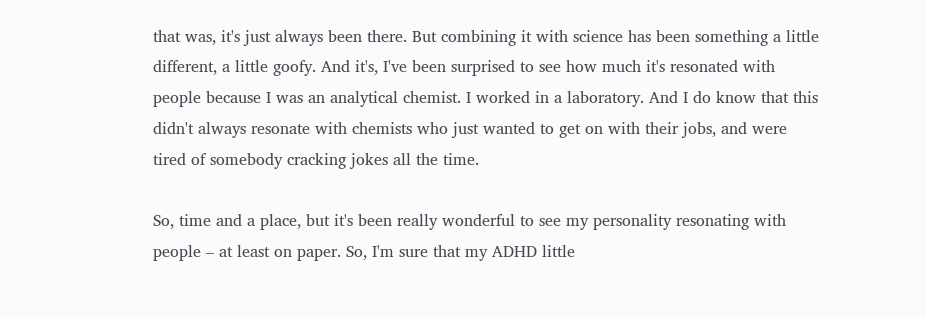that was, it's just always been there. But combining it with science has been something a little different, a little goofy. And it's, I've been surprised to see how much it's resonated with people because I was an analytical chemist. I worked in a laboratory. And I do know that this didn't always resonate with chemists who just wanted to get on with their jobs, and were tired of somebody cracking jokes all the time.

So, time and a place, but it's been really wonderful to see my personality resonating with people – at least on paper. So, I'm sure that my ADHD little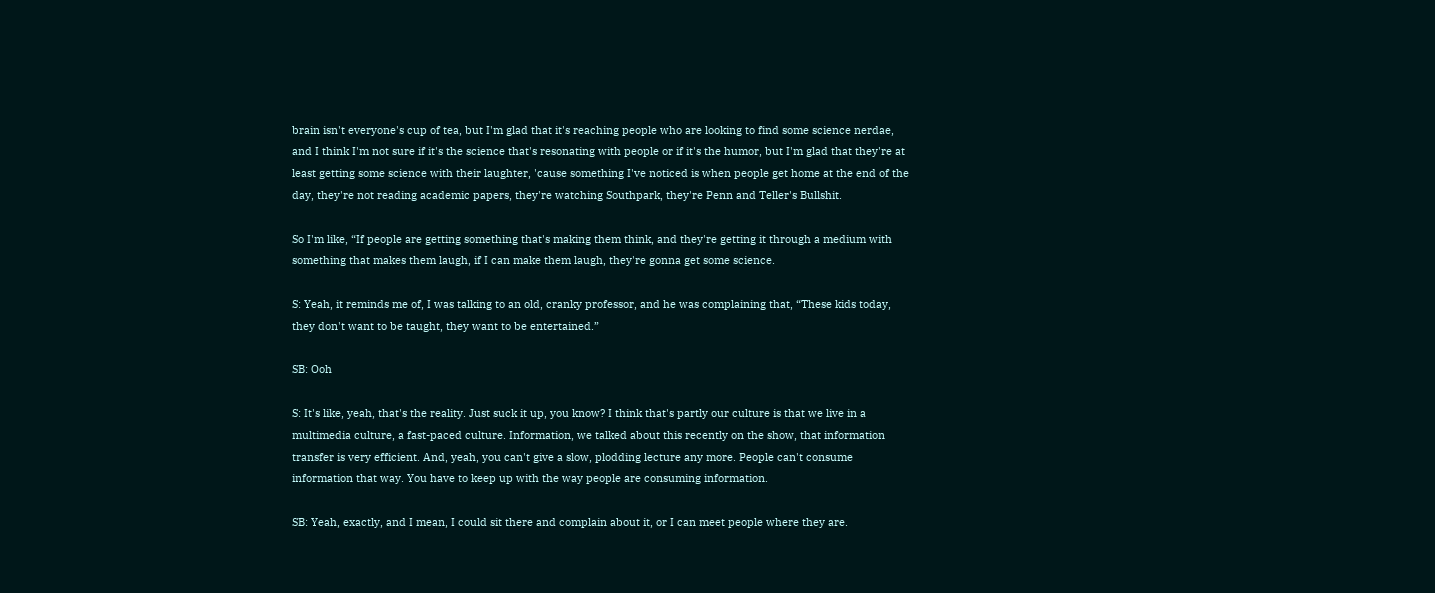brain isn't everyone's cup of tea, but I'm glad that it's reaching people who are looking to find some science nerdae, and I think I'm not sure if it's the science that's resonating with people or if it's the humor, but I'm glad that they're at least getting some science with their laughter, 'cause something I've noticed is when people get home at the end of the day, they're not reading academic papers, they're watching Southpark, they're Penn and Teller's Bullshit.

So I'm like, “If people are getting something that's making them think, and they're getting it through a medium with something that makes them laugh, if I can make them laugh, they're gonna get some science.

S: Yeah, it reminds me of, I was talking to an old, cranky professor, and he was complaining that, “These kids today, they don't want to be taught, they want to be entertained.”

SB: Ooh

S: It's like, yeah, that's the reality. Just suck it up, you know? I think that's partly our culture is that we live in a multimedia culture, a fast-paced culture. Information, we talked about this recently on the show, that information transfer is very efficient. And, yeah, you can't give a slow, plodding lecture any more. People can't consume information that way. You have to keep up with the way people are consuming information.

SB: Yeah, exactly, and I mean, I could sit there and complain about it, or I can meet people where they are.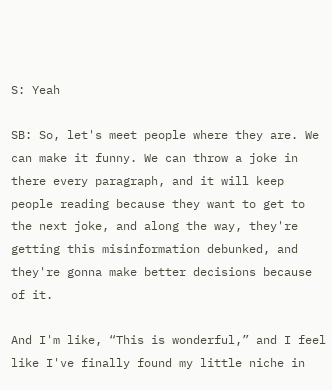S: Yeah

SB: So, let's meet people where they are. We can make it funny. We can throw a joke in there every paragraph, and it will keep people reading because they want to get to the next joke, and along the way, they're getting this misinformation debunked, and they're gonna make better decisions because of it.

And I'm like, “This is wonderful,” and I feel like I've finally found my little niche in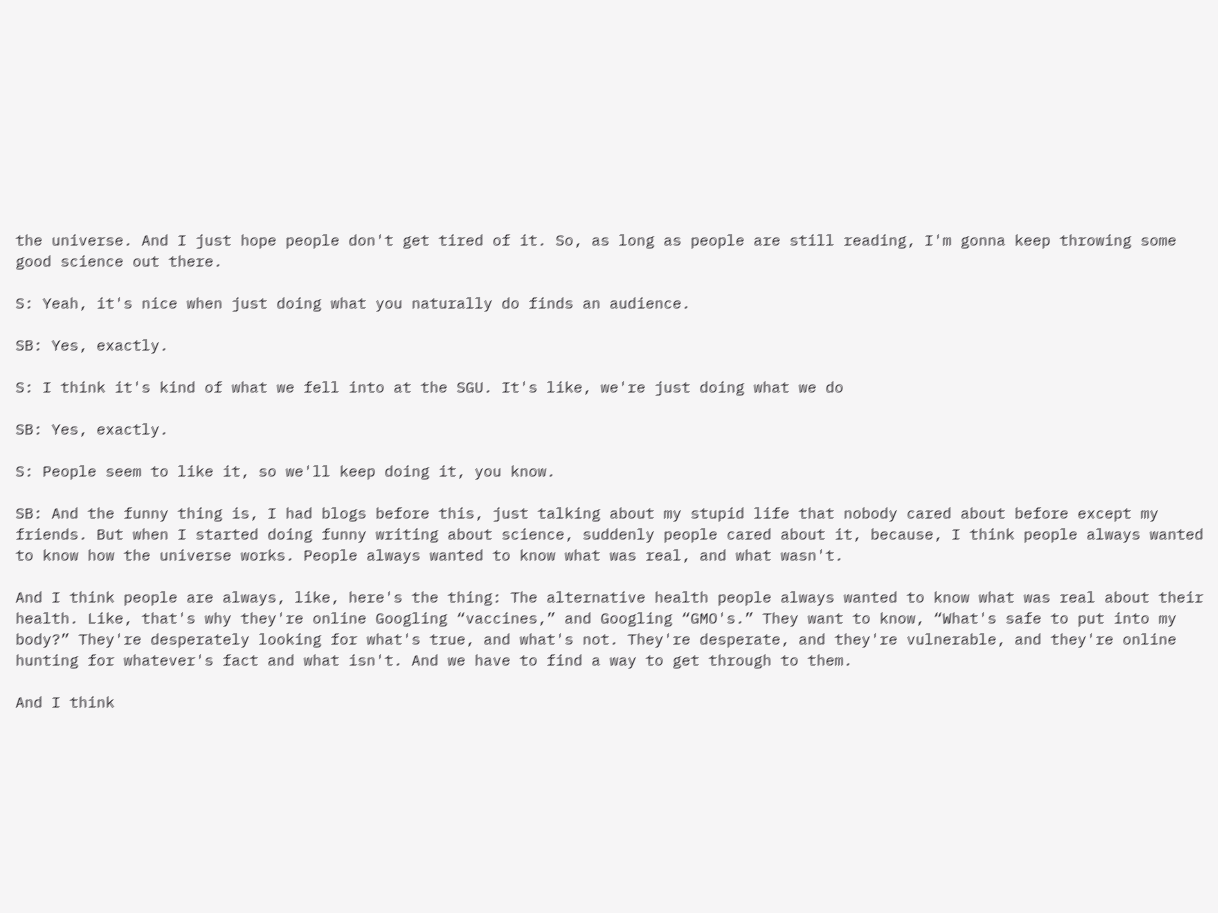the universe. And I just hope people don't get tired of it. So, as long as people are still reading, I'm gonna keep throwing some good science out there.

S: Yeah, it's nice when just doing what you naturally do finds an audience.

SB: Yes, exactly.

S: I think it's kind of what we fell into at the SGU. It's like, we're just doing what we do

SB: Yes, exactly.

S: People seem to like it, so we'll keep doing it, you know.

SB: And the funny thing is, I had blogs before this, just talking about my stupid life that nobody cared about before except my friends. But when I started doing funny writing about science, suddenly people cared about it, because, I think people always wanted to know how the universe works. People always wanted to know what was real, and what wasn't.

And I think people are always, like, here's the thing: The alternative health people always wanted to know what was real about their health. Like, that's why they're online Googling “vaccines,” and Googling “GMO's.” They want to know, “What's safe to put into my body?” They're desperately looking for what's true, and what's not. They're desperate, and they're vulnerable, and they're online hunting for whatever's fact and what isn't. And we have to find a way to get through to them.

And I think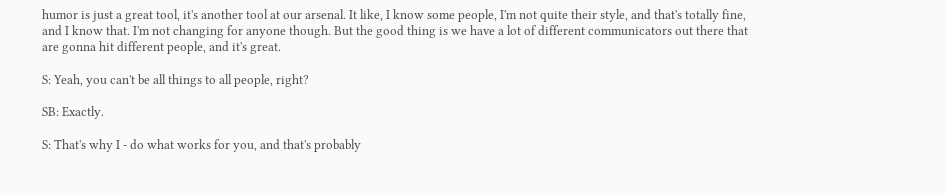humor is just a great tool, it's another tool at our arsenal. It like, I know some people, I'm not quite their style, and that's totally fine, and I know that. I'm not changing for anyone though. But the good thing is we have a lot of different communicators out there that are gonna hit different people, and it's great.

S: Yeah, you can't be all things to all people, right?

SB: Exactly.

S: That's why I - do what works for you, and that's probably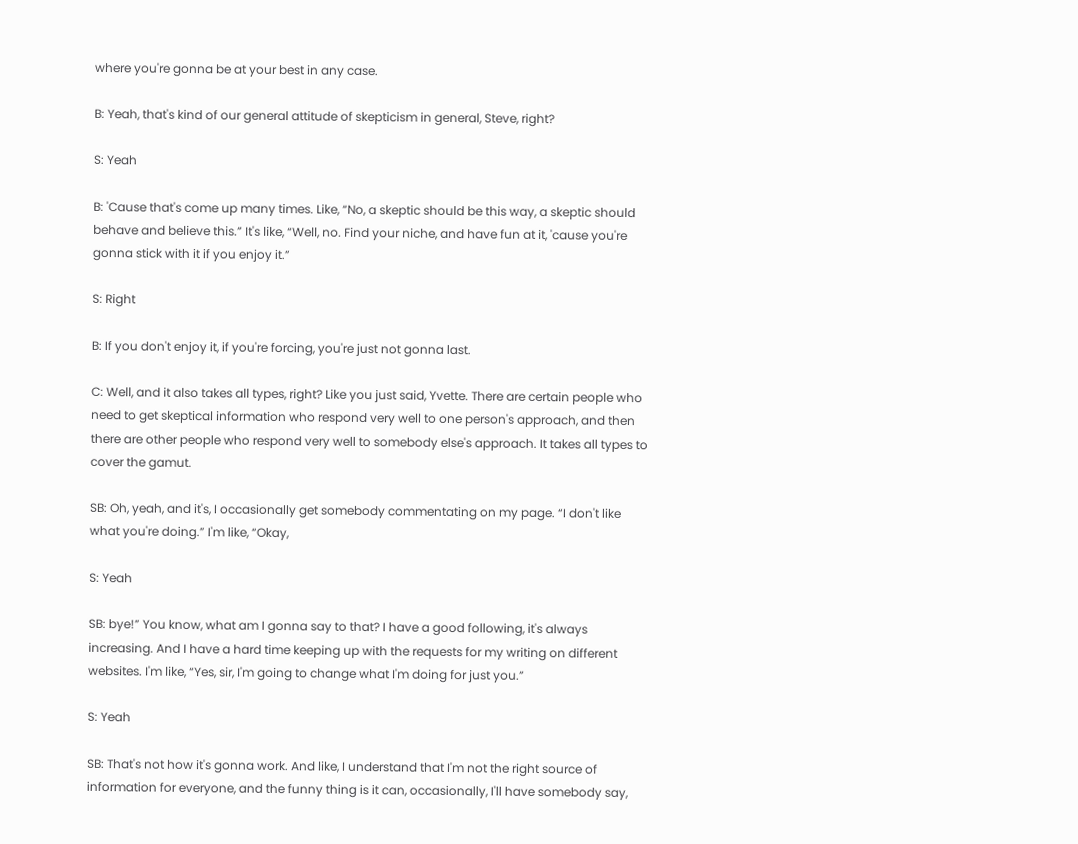where you're gonna be at your best in any case.

B: Yeah, that's kind of our general attitude of skepticism in general, Steve, right?

S: Yeah

B: 'Cause that's come up many times. Like, “No, a skeptic should be this way, a skeptic should behave and believe this.” It's like, “Well, no. Find your niche, and have fun at it, 'cause you're gonna stick with it if you enjoy it.”

S: Right

B: If you don't enjoy it, if you're forcing, you're just not gonna last.

C: Well, and it also takes all types, right? Like you just said, Yvette. There are certain people who need to get skeptical information who respond very well to one person's approach, and then there are other people who respond very well to somebody else's approach. It takes all types to cover the gamut.

SB: Oh, yeah, and it's, I occasionally get somebody commentating on my page. “I don't like what you're doing.” I'm like, “Okay,

S: Yeah

SB: bye!” You know, what am I gonna say to that? I have a good following, it's always increasing. And I have a hard time keeping up with the requests for my writing on different websites. I'm like, “Yes, sir, I'm going to change what I'm doing for just you.”

S: Yeah

SB: That's not how it's gonna work. And like, I understand that I'm not the right source of information for everyone, and the funny thing is it can, occasionally, I'll have somebody say,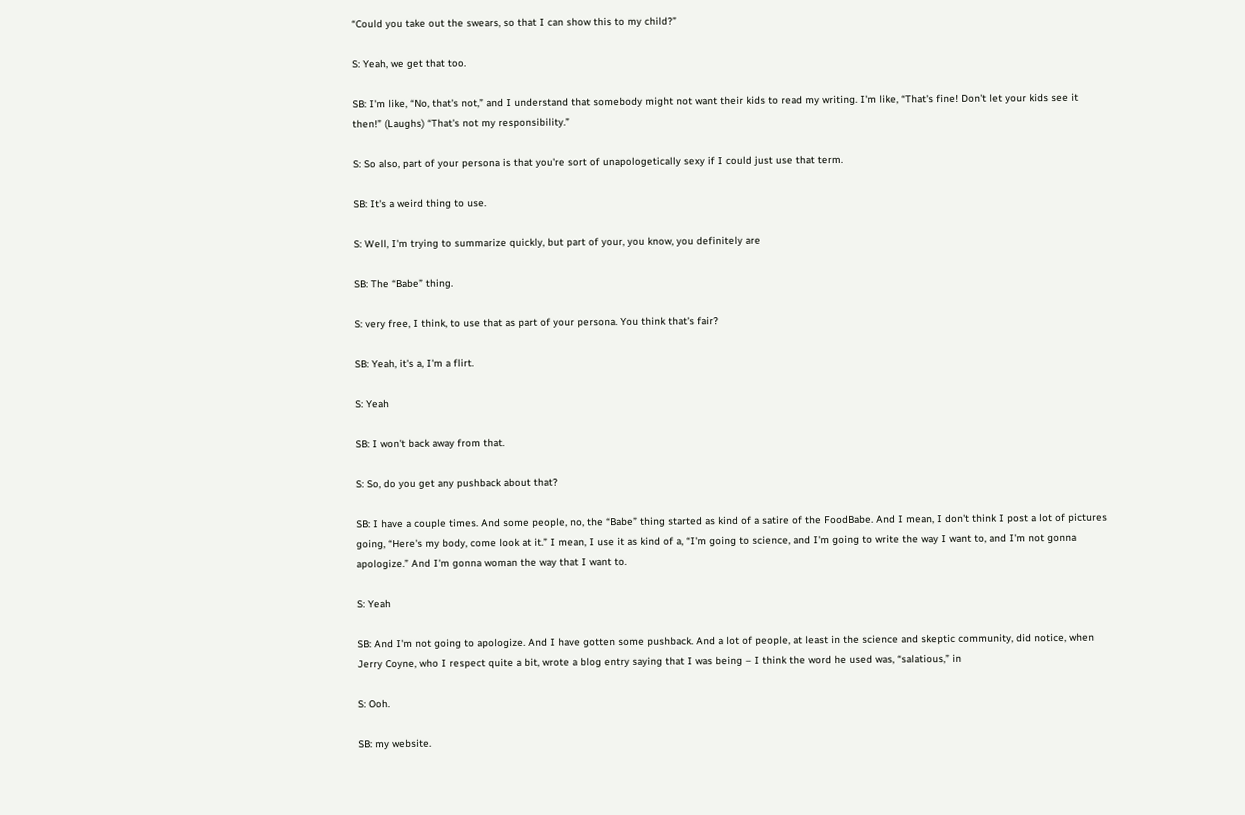“Could you take out the swears, so that I can show this to my child?”

S: Yeah, we get that too.

SB: I'm like, “No, that's not,” and I understand that somebody might not want their kids to read my writing. I'm like, “That's fine! Don't let your kids see it then!” (Laughs) “That's not my responsibility.”

S: So also, part of your persona is that you're sort of unapologetically sexy if I could just use that term.

SB: It's a weird thing to use.

S: Well, I'm trying to summarize quickly, but part of your, you know, you definitely are

SB: The “Babe” thing.

S: very free, I think, to use that as part of your persona. You think that's fair?

SB: Yeah, it's a, I'm a flirt.

S: Yeah

SB: I won't back away from that.

S: So, do you get any pushback about that?

SB: I have a couple times. And some people, no, the “Babe” thing started as kind of a satire of the FoodBabe. And I mean, I don't think I post a lot of pictures going, “Here's my body, come look at it.” I mean, I use it as kind of a, “I'm going to science, and I'm going to write the way I want to, and I'm not gonna apologize.” And I'm gonna woman the way that I want to.

S: Yeah

SB: And I'm not going to apologize. And I have gotten some pushback. And a lot of people, at least in the science and skeptic community, did notice, when Jerry Coyne, who I respect quite a bit, wrote a blog entry saying that I was being – I think the word he used was, “salatious,” in

S: Ooh.

SB: my website.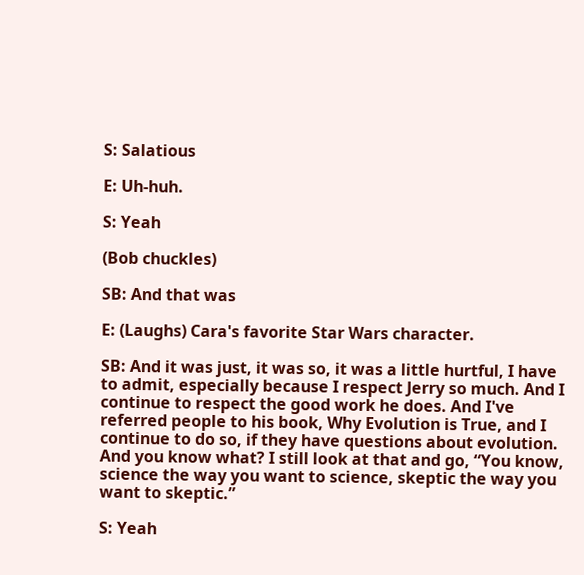S: Salatious

E: Uh-huh.

S: Yeah

(Bob chuckles)

SB: And that was

E: (Laughs) Cara's favorite Star Wars character.

SB: And it was just, it was so, it was a little hurtful, I have to admit, especially because I respect Jerry so much. And I continue to respect the good work he does. And I've referred people to his book, Why Evolution is True, and I continue to do so, if they have questions about evolution. And you know what? I still look at that and go, “You know, science the way you want to science, skeptic the way you want to skeptic.”

S: Yeah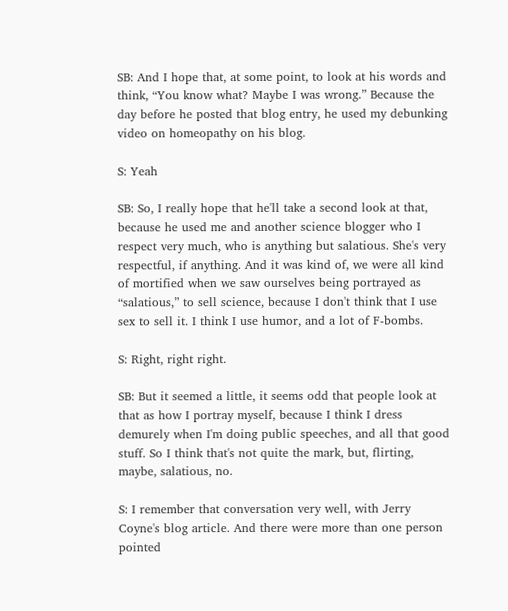SB: And I hope that, at some point, to look at his words and think, “You know what? Maybe I was wrong.” Because the day before he posted that blog entry, he used my debunking video on homeopathy on his blog.

S: Yeah

SB: So, I really hope that he'll take a second look at that, because he used me and another science blogger who I respect very much, who is anything but salatious. She's very respectful, if anything. And it was kind of, we were all kind of mortified when we saw ourselves being portrayed as “salatious,” to sell science, because I don't think that I use sex to sell it. I think I use humor, and a lot of F-bombs.

S: Right, right right.

SB: But it seemed a little, it seems odd that people look at that as how I portray myself, because I think I dress demurely when I'm doing public speeches, and all that good stuff. So I think that's not quite the mark, but, flirting, maybe, salatious, no.

S: I remember that conversation very well, with Jerry Coyne's blog article. And there were more than one person pointed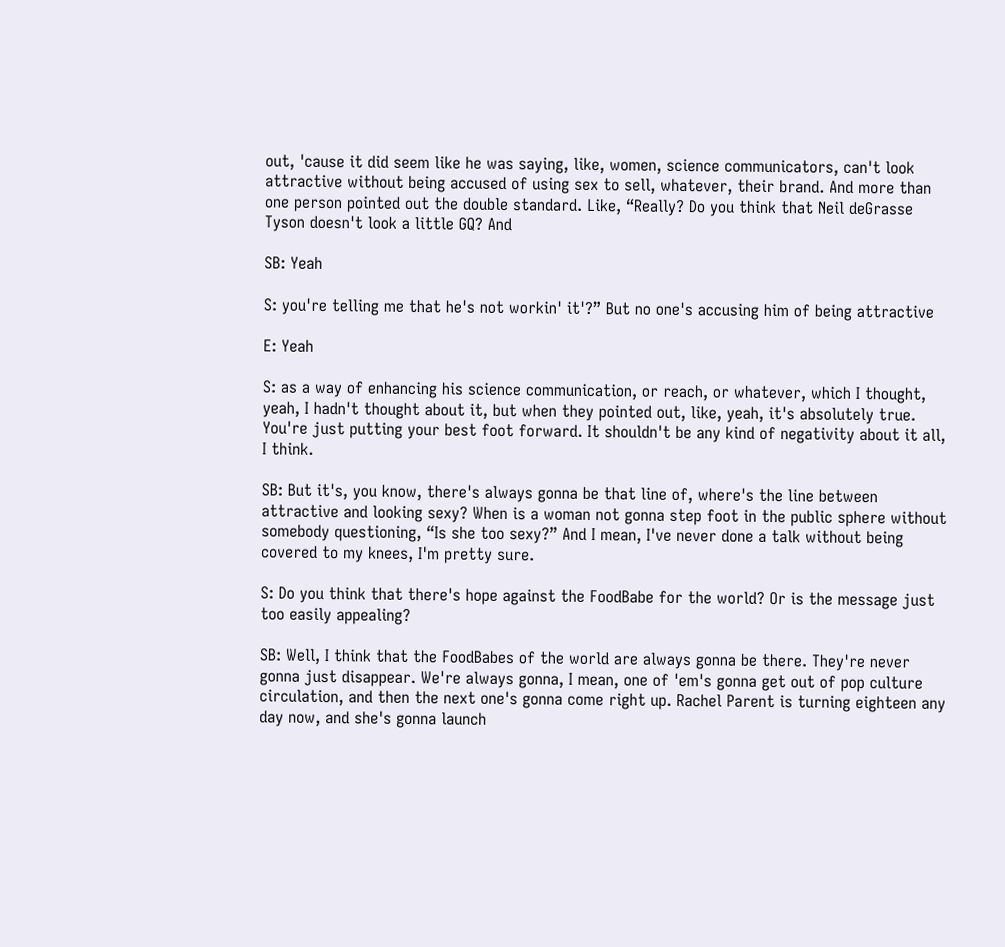out, 'cause it did seem like he was saying, like, women, science communicators, can't look attractive without being accused of using sex to sell, whatever, their brand. And more than one person pointed out the double standard. Like, “Really? Do you think that Neil deGrasse Tyson doesn't look a little GQ? And

SB: Yeah

S: you're telling me that he's not workin' it'?” But no one's accusing him of being attractive

E: Yeah

S: as a way of enhancing his science communication, or reach, or whatever, which I thought, yeah, I hadn't thought about it, but when they pointed out, like, yeah, it's absolutely true. You're just putting your best foot forward. It shouldn't be any kind of negativity about it all, I think.

SB: But it's, you know, there's always gonna be that line of, where's the line between attractive and looking sexy? When is a woman not gonna step foot in the public sphere without somebody questioning, “Is she too sexy?” And I mean, I've never done a talk without being covered to my knees, I'm pretty sure.

S: Do you think that there's hope against the FoodBabe for the world? Or is the message just too easily appealing?

SB: Well, I think that the FoodBabes of the world are always gonna be there. They're never gonna just disappear. We're always gonna, I mean, one of 'em's gonna get out of pop culture circulation, and then the next one's gonna come right up. Rachel Parent is turning eighteen any day now, and she's gonna launch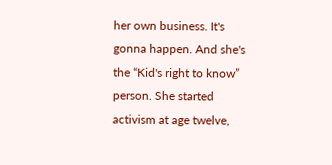her own business. It's gonna happen. And she's the “Kid's right to know” person. She started activism at age twelve,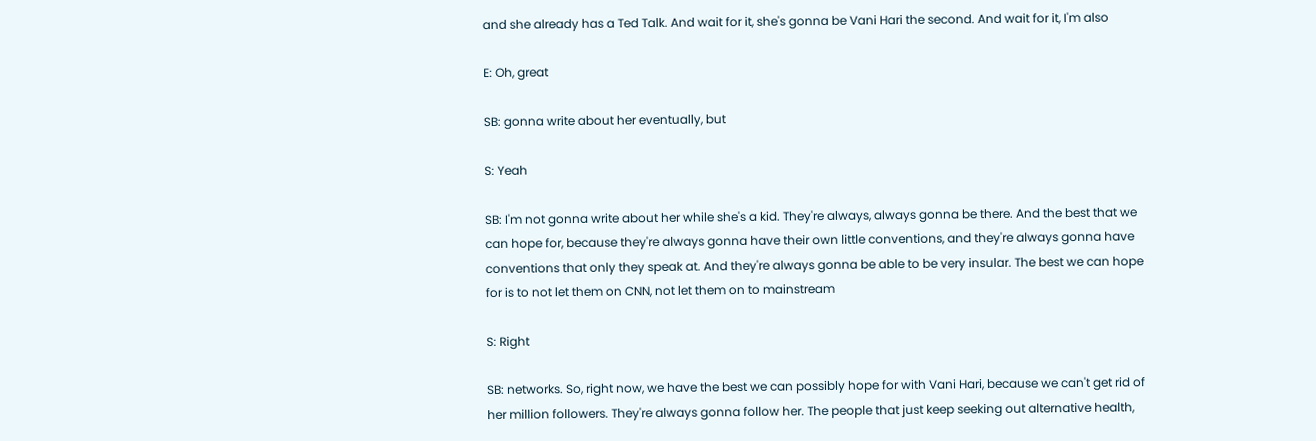and she already has a Ted Talk. And wait for it, she's gonna be Vani Hari the second. And wait for it, I'm also

E: Oh, great

SB: gonna write about her eventually, but

S: Yeah

SB: I'm not gonna write about her while she's a kid. They're always, always gonna be there. And the best that we can hope for, because they're always gonna have their own little conventions, and they're always gonna have conventions that only they speak at. And they're always gonna be able to be very insular. The best we can hope for is to not let them on CNN, not let them on to mainstream

S: Right

SB: networks. So, right now, we have the best we can possibly hope for with Vani Hari, because we can't get rid of her million followers. They're always gonna follow her. The people that just keep seeking out alternative health,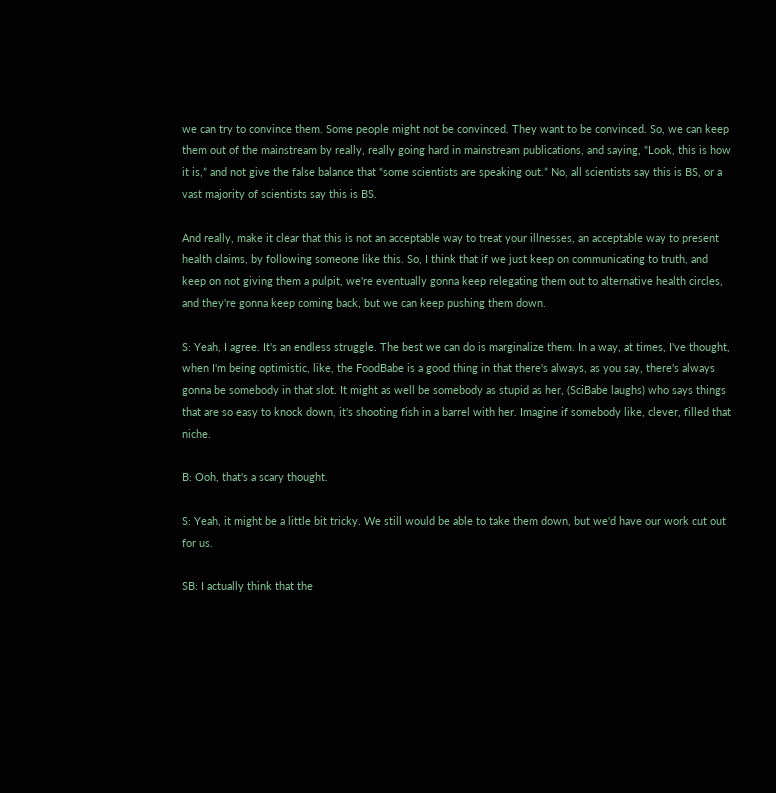we can try to convince them. Some people might not be convinced. They want to be convinced. So, we can keep them out of the mainstream by really, really going hard in mainstream publications, and saying, “Look, this is how it is,” and not give the false balance that “some scientists are speaking out.” No, all scientists say this is BS, or a vast majority of scientists say this is BS.

And really, make it clear that this is not an acceptable way to treat your illnesses, an acceptable way to present health claims, by following someone like this. So, I think that if we just keep on communicating to truth, and keep on not giving them a pulpit, we're eventually gonna keep relegating them out to alternative health circles, and they're gonna keep coming back, but we can keep pushing them down.

S: Yeah, I agree. It's an endless struggle. The best we can do is marginalize them. In a way, at times, I've thought, when I'm being optimistic, like, the FoodBabe is a good thing in that there's always, as you say, there's always gonna be somebody in that slot. It might as well be somebody as stupid as her, (SciBabe laughs) who says things that are so easy to knock down, it's shooting fish in a barrel with her. Imagine if somebody like, clever, filled that niche.

B: Ooh, that's a scary thought.

S: Yeah, it might be a little bit tricky. We still would be able to take them down, but we'd have our work cut out for us.

SB: I actually think that the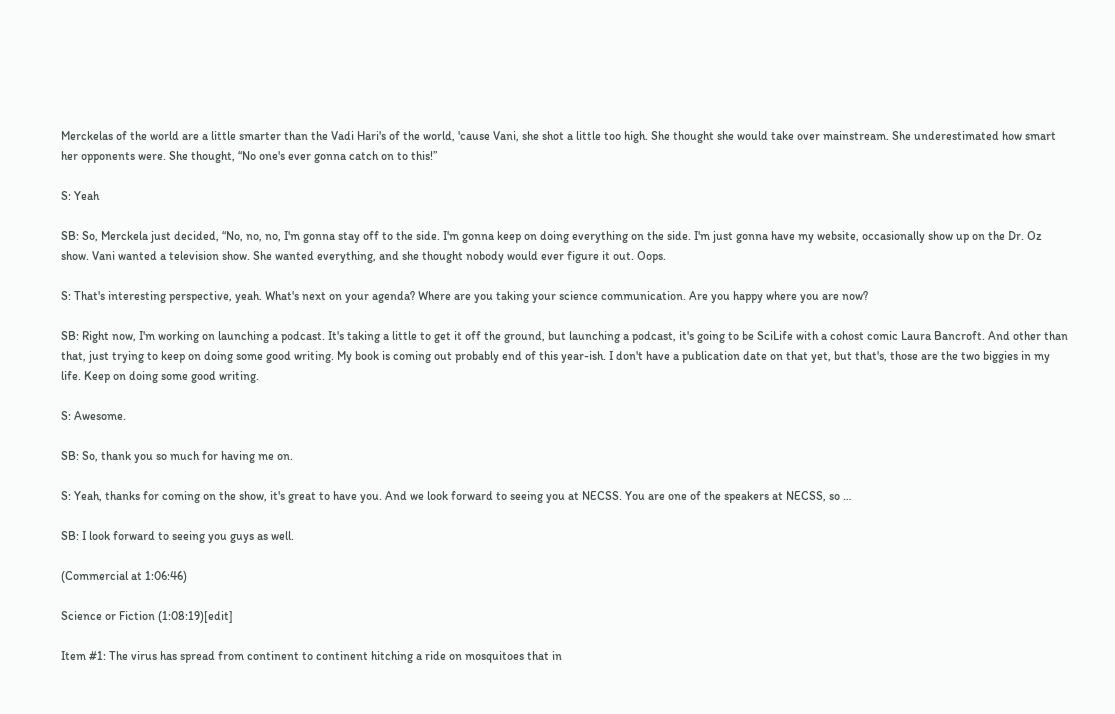Merckelas of the world are a little smarter than the Vadi Hari's of the world, 'cause Vani, she shot a little too high. She thought she would take over mainstream. She underestimated how smart her opponents were. She thought, “No one's ever gonna catch on to this!”

S: Yeah

SB: So, Merckela just decided, “No, no, no, I'm gonna stay off to the side. I'm gonna keep on doing everything on the side. I'm just gonna have my website, occasionally show up on the Dr. Oz show. Vani wanted a television show. She wanted everything, and she thought nobody would ever figure it out. Oops.

S: That's interesting perspective, yeah. What's next on your agenda? Where are you taking your science communication. Are you happy where you are now?

SB: Right now, I'm working on launching a podcast. It's taking a little to get it off the ground, but launching a podcast, it's going to be SciLife with a cohost comic Laura Bancroft. And other than that, just trying to keep on doing some good writing. My book is coming out probably end of this year-ish. I don't have a publication date on that yet, but that's, those are the two biggies in my life. Keep on doing some good writing.

S: Awesome.

SB: So, thank you so much for having me on.

S: Yeah, thanks for coming on the show, it's great to have you. And we look forward to seeing you at NECSS. You are one of the speakers at NECSS, so …

SB: I look forward to seeing you guys as well.

(Commercial at 1:06:46)

Science or Fiction (1:08:19)[edit]

Item #1: The virus has spread from continent to continent hitching a ride on mosquitoes that in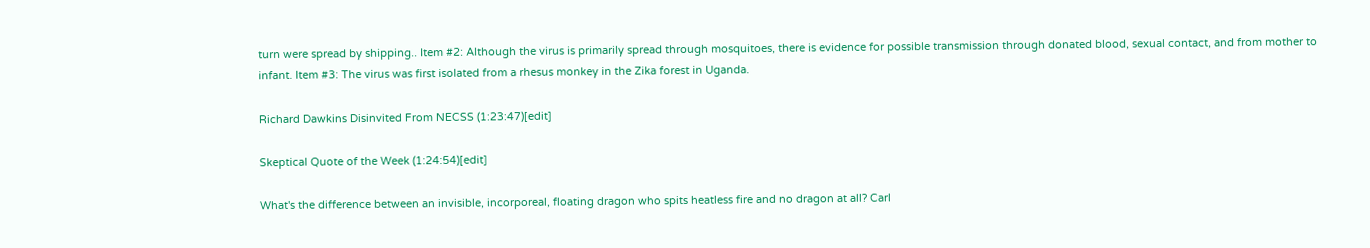turn were spread by shipping.. Item #2: Although the virus is primarily spread through mosquitoes, there is evidence for possible transmission through donated blood, sexual contact, and from mother to infant. Item #3: The virus was first isolated from a rhesus monkey in the Zika forest in Uganda.

Richard Dawkins Disinvited From NECSS (1:23:47)[edit]

Skeptical Quote of the Week (1:24:54)[edit]

What's the difference between an invisible, incorporeal, floating dragon who spits heatless fire and no dragon at all? Carl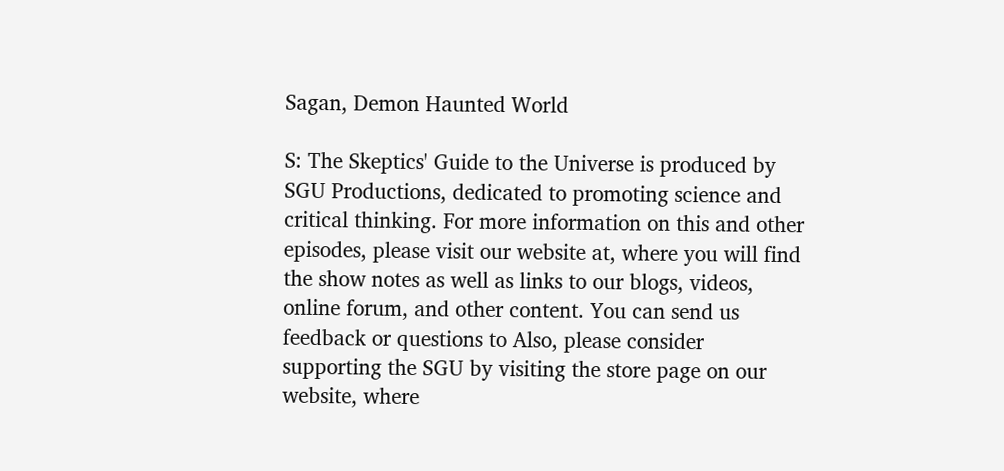Sagan, Demon Haunted World

S: The Skeptics' Guide to the Universe is produced by SGU Productions, dedicated to promoting science and critical thinking. For more information on this and other episodes, please visit our website at, where you will find the show notes as well as links to our blogs, videos, online forum, and other content. You can send us feedback or questions to Also, please consider supporting the SGU by visiting the store page on our website, where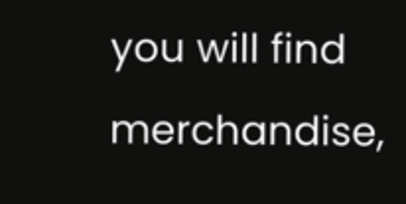you will find merchandise,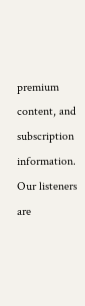premium content, and subscription information. Our listeners are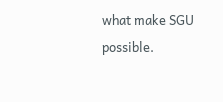what make SGU possible.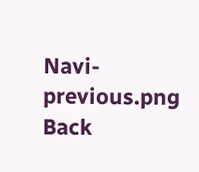Navi-previous.png Back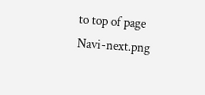to top of page Navi-next.png